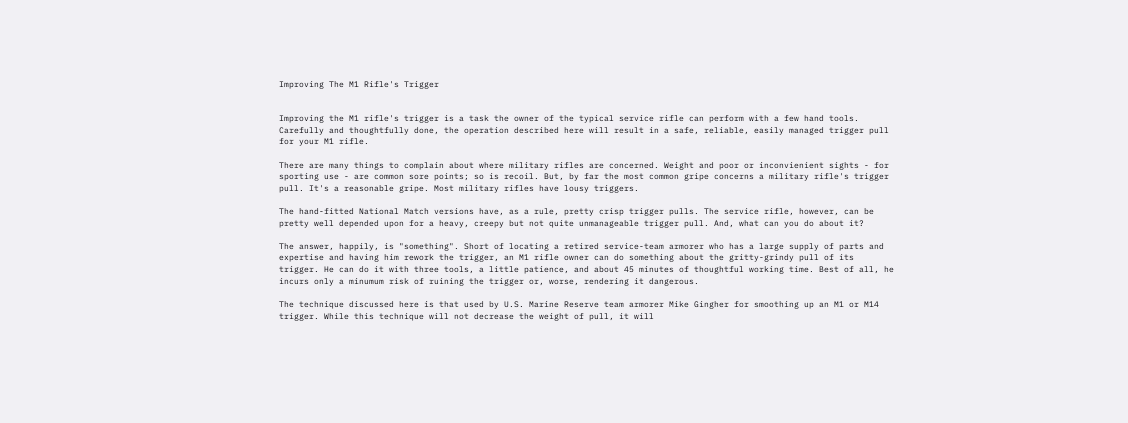Improving The M1 Rifle's Trigger


Improving the M1 rifle's trigger is a task the owner of the typical service rifle can perform with a few hand tools. Carefully and thoughtfully done, the operation described here will result in a safe, reliable, easily managed trigger pull for your M1 rifle.

There are many things to complain about where military rifles are concerned. Weight and poor or inconvienient sights - for sporting use - are common sore points; so is recoil. But, by far the most common gripe concerns a military rifle's trigger pull. It's a reasonable gripe. Most military rifles have lousy triggers.

The hand-fitted National Match versions have, as a rule, pretty crisp trigger pulls. The service rifle, however, can be pretty well depended upon for a heavy, creepy but not quite unmanageable trigger pull. And, what can you do about it?

The answer, happily, is "something". Short of locating a retired service-team armorer who has a large supply of parts and expertise and having him rework the trigger, an M1 rifle owner can do something about the gritty-grindy pull of its trigger. He can do it with three tools, a little patience, and about 45 minutes of thoughtful working time. Best of all, he incurs only a minumum risk of ruining the trigger or, worse, rendering it dangerous.

The technique discussed here is that used by U.S. Marine Reserve team armorer Mike Gingher for smoothing up an M1 or M14 trigger. While this technique will not decrease the weight of pull, it will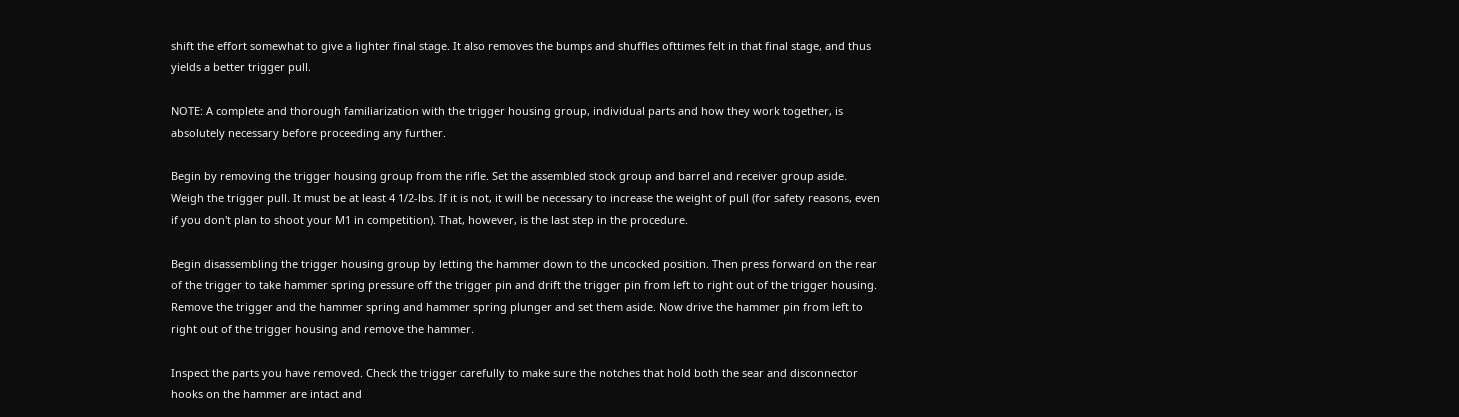shift the effort somewhat to give a lighter final stage. It also removes the bumps and shuffles ofttimes felt in that final stage, and thus yields a better trigger pull.

NOTE: A complete and thorough familiarization with the trigger housing group, individual parts and how they work together, is absolutely necessary before proceeding any further.

Begin by removing the trigger housing group from the rifle. Set the assembled stock group and barrel and receiver group aside. Weigh the trigger pull. It must be at least 4 1/2-lbs. If it is not, it will be necessary to increase the weight of pull (for safety reasons, even if you don't plan to shoot your M1 in competition). That, however, is the last step in the procedure.

Begin disassembling the trigger housing group by letting the hammer down to the uncocked position. Then press forward on the rear of the trigger to take hammer spring pressure off the trigger pin and drift the trigger pin from left to right out of the trigger housing. Remove the trigger and the hammer spring and hammer spring plunger and set them aside. Now drive the hammer pin from left to right out of the trigger housing and remove the hammer.

Inspect the parts you have removed. Check the trigger carefully to make sure the notches that hold both the sear and disconnector hooks on the hammer are intact and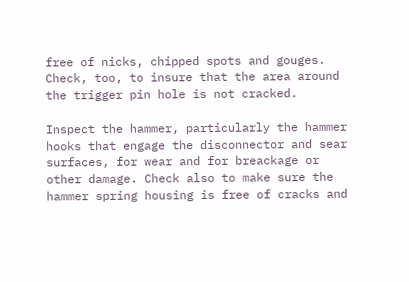free of nicks, chipped spots and gouges. Check, too, to insure that the area around the trigger pin hole is not cracked.

Inspect the hammer, particularly the hammer hooks that engage the disconnector and sear surfaces, for wear and for breackage or other damage. Check also to make sure the hammer spring housing is free of cracks and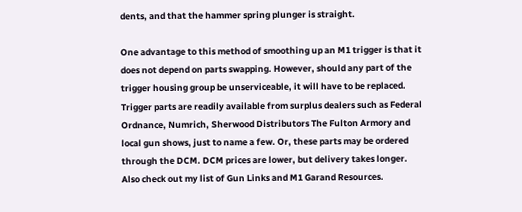dents, and that the hammer spring plunger is straight.

One advantage to this method of smoothing up an M1 trigger is that it does not depend on parts swapping. However, should any part of the trigger housing group be unserviceable, it will have to be replaced. Trigger parts are readily available from surplus dealers such as Federal Ordnance, Numrich, Sherwood Distributors The Fulton Armory and local gun shows, just to name a few. Or, these parts may be ordered through the DCM. DCM prices are lower, but delivery takes longer. Also check out my list of Gun Links and M1 Garand Resources.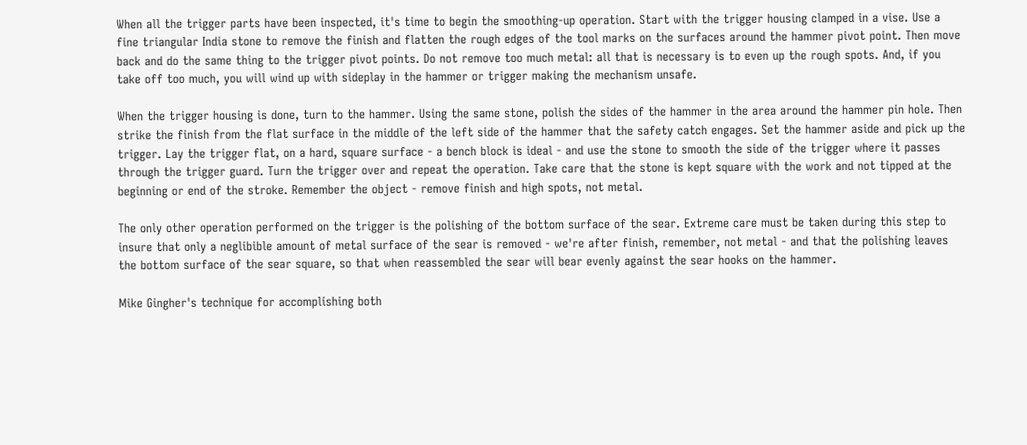When all the trigger parts have been inspected, it's time to begin the smoothing-up operation. Start with the trigger housing clamped in a vise. Use a fine triangular India stone to remove the finish and flatten the rough edges of the tool marks on the surfaces around the hammer pivot point. Then move back and do the same thing to the trigger pivot points. Do not remove too much metal: all that is necessary is to even up the rough spots. And, if you take off too much, you will wind up with sideplay in the hammer or trigger making the mechanism unsafe.

When the trigger housing is done, turn to the hammer. Using the same stone, polish the sides of the hammer in the area around the hammer pin hole. Then strike the finish from the flat surface in the middle of the left side of the hammer that the safety catch engages. Set the hammer aside and pick up the trigger. Lay the trigger flat, on a hard, square surface - a bench block is ideal - and use the stone to smooth the side of the trigger where it passes through the trigger guard. Turn the trigger over and repeat the operation. Take care that the stone is kept square with the work and not tipped at the beginning or end of the stroke. Remember the object - remove finish and high spots, not metal.

The only other operation performed on the trigger is the polishing of the bottom surface of the sear. Extreme care must be taken during this step to insure that only a neglibible amount of metal surface of the sear is removed - we're after finish, remember, not metal - and that the polishing leaves the bottom surface of the sear square, so that when reassembled the sear will bear evenly against the sear hooks on the hammer.

Mike Gingher's technique for accomplishing both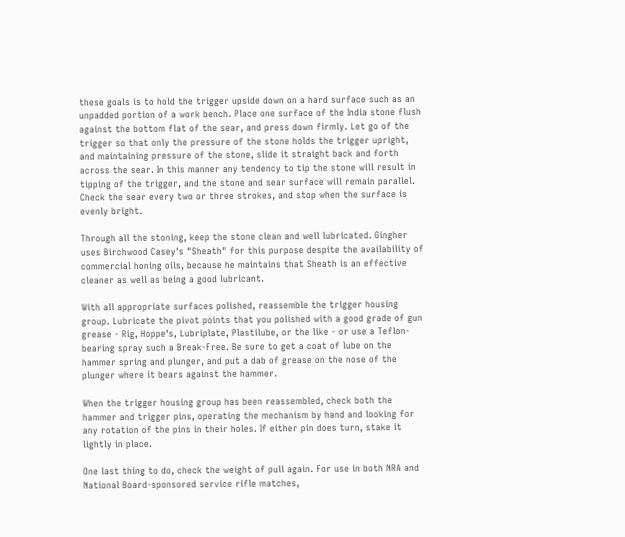these goals is to hold the trigger upside down on a hard surface such as an unpadded portion of a work bench. Place one surface of the India stone flush against the bottom flat of the sear, and press down firmly. Let go of the trigger so that only the pressure of the stone holds the trigger upright, and maintaining pressure of the stone, slide it straight back and forth across the sear. In this manner any tendency to tip the stone will result in tipping of the trigger, and the stone and sear surface will remain parallel. Check the sear every two or three strokes, and stop when the surface is evenly bright.

Through all the stoning, keep the stone clean and well lubricated. Gingher uses Birchwood Casey's "Sheath" for this purpose despite the availability of commercial honing oils, because he maintains that Sheath is an effective cleaner as well as being a good lubricant.

With all appropriate surfaces polished, reassemble the trigger housing group. Lubricate the pivot points that you polished with a good grade of gun grease - Rig, Hoppe's, Lubriplate, Plastilube, or the like - or use a Teflon-bearing spray such a Break-Free. Be sure to get a coat of lube on the hammer spring and plunger, and put a dab of grease on the nose of the plunger where it bears against the hammer.

When the trigger housing group has been reassembled, check both the hammer and trigger pins, operating the mechanism by hand and looking for any rotation of the pins in their holes. If either pin does turn, stake it lightly in place.

One last thing to do, check the weight of pull again. For use in both NRA and National Board-sponsored service rifle matches,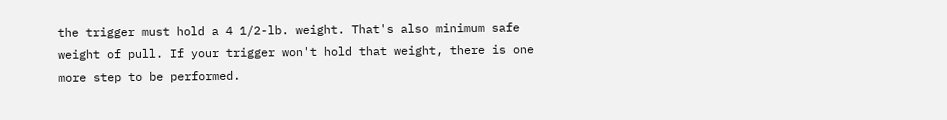the trigger must hold a 4 1/2-lb. weight. That's also minimum safe weight of pull. If your trigger won't hold that weight, there is one more step to be performed.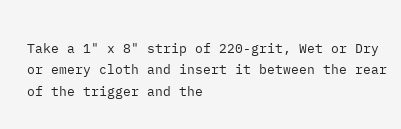Take a 1" x 8" strip of 220-grit, Wet or Dry or emery cloth and insert it between the rear of the trigger and the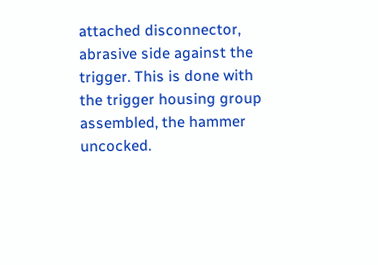attached disconnector, abrasive side against the trigger. This is done with the trigger housing group assembled, the hammer uncocked.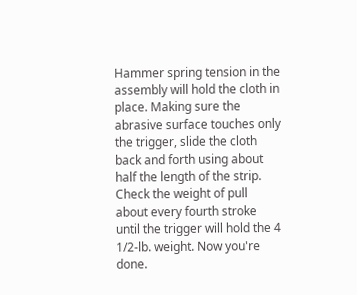Hammer spring tension in the assembly will hold the cloth in place. Making sure the abrasive surface touches only the trigger, slide the cloth back and forth using about half the length of the strip. Check the weight of pull about every fourth stroke until the trigger will hold the 4 1/2-lb. weight. Now you're done.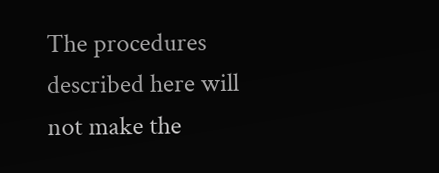The procedures described here will not make the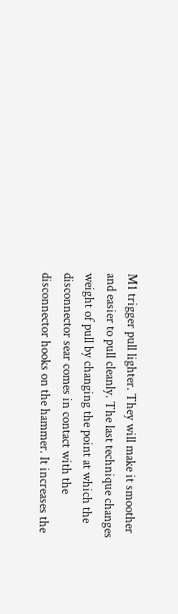M1 trigger pull lighter. They will make it smoother and easier to pull cleanly. The last technique changes weight of pull by changing the point at which the disconnector sear comes in contact with the disconnector hooks on the hammer. It increases the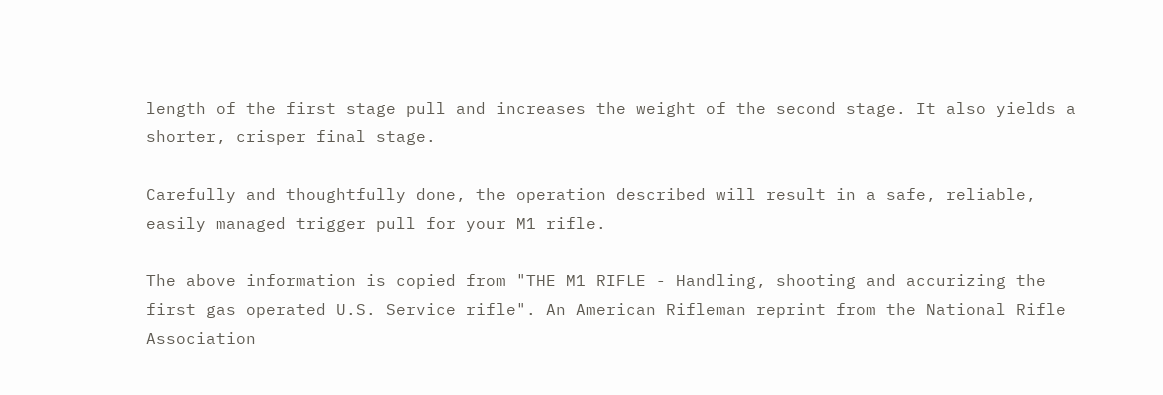length of the first stage pull and increases the weight of the second stage. It also yields a shorter, crisper final stage.

Carefully and thoughtfully done, the operation described will result in a safe, reliable, easily managed trigger pull for your M1 rifle.

The above information is copied from "THE M1 RIFLE - Handling, shooting and accurizing the first gas operated U.S. Service rifle". An American Rifleman reprint from the National Rifle Association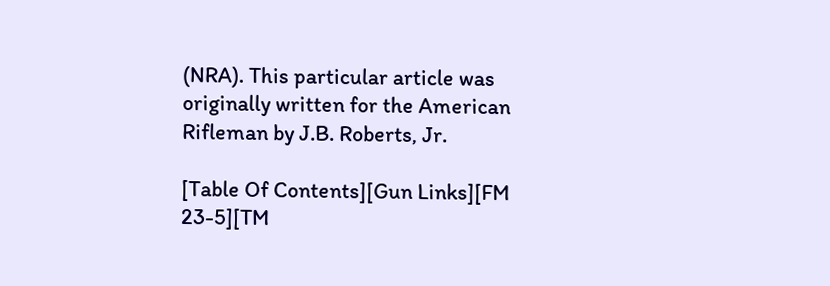(NRA). This particular article was originally written for the American Rifleman by J.B. Roberts, Jr.

[Table Of Contents][Gun Links][FM 23-5][TM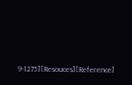9-1275][Resouces][Reference]